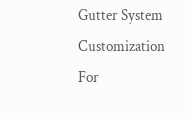Gutter System Customization For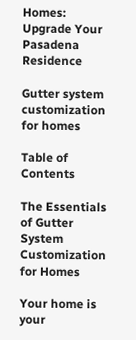Homes: Upgrade Your Pasadena Residence

Gutter system customization for homes

Table of Contents

The Essentials of Gutter System Customization for Homes

Your home is your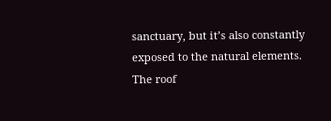sanctuary, but it’s also constantly exposed to the natural elements. The roof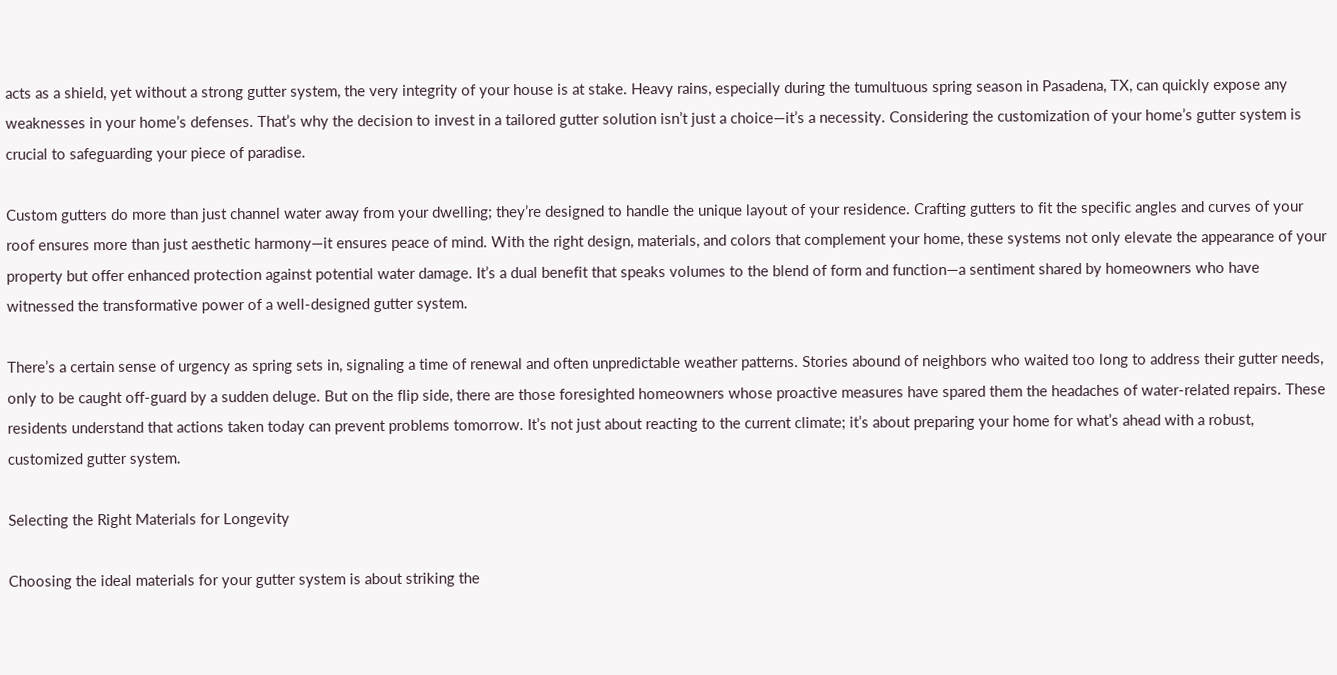acts as a shield, yet without a strong gutter system, the very integrity of your house is at stake. Heavy rains, especially during the tumultuous spring season in Pasadena, TX, can quickly expose any weaknesses in your home’s defenses. That’s why the decision to invest in a tailored gutter solution isn’t just a choice—it’s a necessity. Considering the customization of your home’s gutter system is crucial to safeguarding your piece of paradise.

Custom gutters do more than just channel water away from your dwelling; they’re designed to handle the unique layout of your residence. Crafting gutters to fit the specific angles and curves of your roof ensures more than just aesthetic harmony—it ensures peace of mind. With the right design, materials, and colors that complement your home, these systems not only elevate the appearance of your property but offer enhanced protection against potential water damage. It’s a dual benefit that speaks volumes to the blend of form and function—a sentiment shared by homeowners who have witnessed the transformative power of a well-designed gutter system.

There’s a certain sense of urgency as spring sets in, signaling a time of renewal and often unpredictable weather patterns. Stories abound of neighbors who waited too long to address their gutter needs, only to be caught off-guard by a sudden deluge. But on the flip side, there are those foresighted homeowners whose proactive measures have spared them the headaches of water-related repairs. These residents understand that actions taken today can prevent problems tomorrow. It’s not just about reacting to the current climate; it’s about preparing your home for what’s ahead with a robust, customized gutter system.

Selecting the Right Materials for Longevity

Choosing the ideal materials for your gutter system is about striking the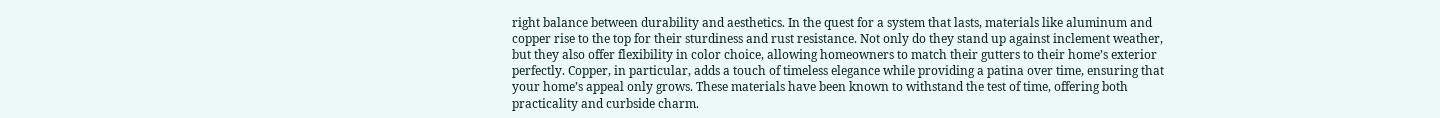right balance between durability and aesthetics. In the quest for a system that lasts, materials like aluminum and copper rise to the top for their sturdiness and rust resistance. Not only do they stand up against inclement weather, but they also offer flexibility in color choice, allowing homeowners to match their gutters to their home’s exterior perfectly. Copper, in particular, adds a touch of timeless elegance while providing a patina over time, ensuring that your home’s appeal only grows. These materials have been known to withstand the test of time, offering both practicality and curbside charm.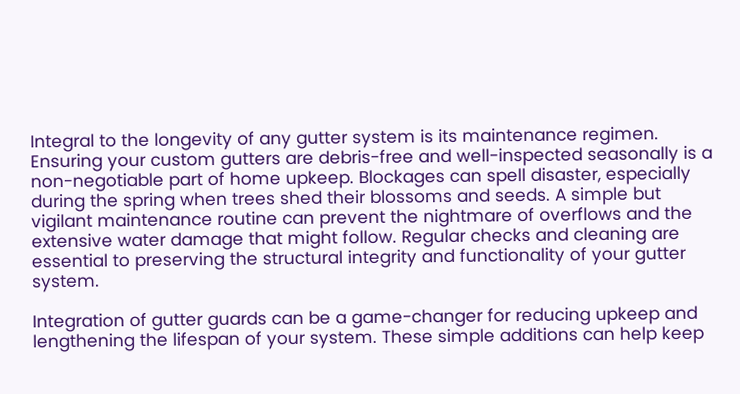Integral to the longevity of any gutter system is its maintenance regimen. Ensuring your custom gutters are debris-free and well-inspected seasonally is a non-negotiable part of home upkeep. Blockages can spell disaster, especially during the spring when trees shed their blossoms and seeds. A simple but vigilant maintenance routine can prevent the nightmare of overflows and the extensive water damage that might follow. Regular checks and cleaning are essential to preserving the structural integrity and functionality of your gutter system.

Integration of gutter guards can be a game-changer for reducing upkeep and lengthening the lifespan of your system. These simple additions can help keep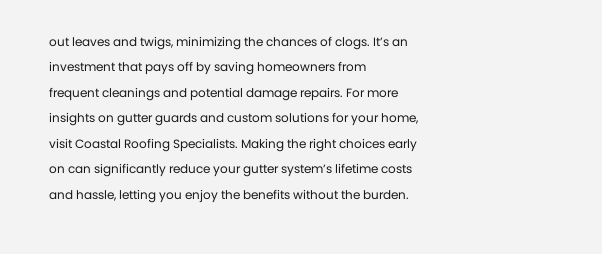out leaves and twigs, minimizing the chances of clogs. It’s an investment that pays off by saving homeowners from frequent cleanings and potential damage repairs. For more insights on gutter guards and custom solutions for your home, visit Coastal Roofing Specialists. Making the right choices early on can significantly reduce your gutter system’s lifetime costs and hassle, letting you enjoy the benefits without the burden.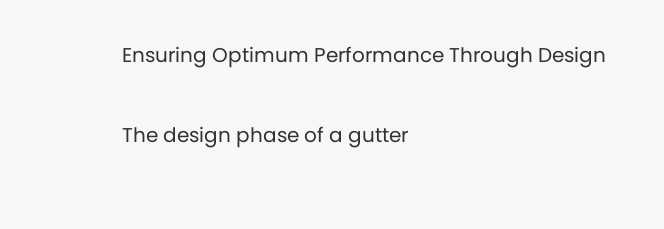Ensuring Optimum Performance Through Design

The design phase of a gutter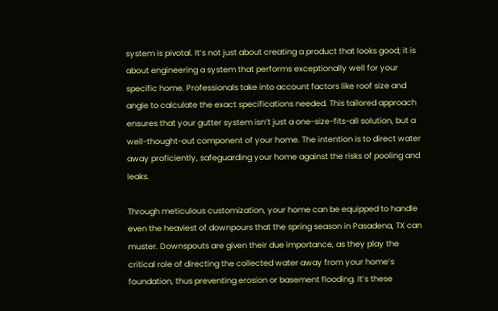system is pivotal. It’s not just about creating a product that looks good; it is about engineering a system that performs exceptionally well for your specific home. Professionals take into account factors like roof size and angle to calculate the exact specifications needed. This tailored approach ensures that your gutter system isn’t just a one-size-fits-all solution, but a well-thought-out component of your home. The intention is to direct water away proficiently, safeguarding your home against the risks of pooling and leaks.

Through meticulous customization, your home can be equipped to handle even the heaviest of downpours that the spring season in Pasadena, TX can muster. Downspouts are given their due importance, as they play the critical role of directing the collected water away from your home’s foundation, thus preventing erosion or basement flooding. It’s these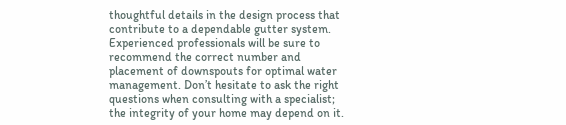thoughtful details in the design process that contribute to a dependable gutter system. Experienced professionals will be sure to recommend the correct number and placement of downspouts for optimal water management. Don’t hesitate to ask the right questions when consulting with a specialist; the integrity of your home may depend on it.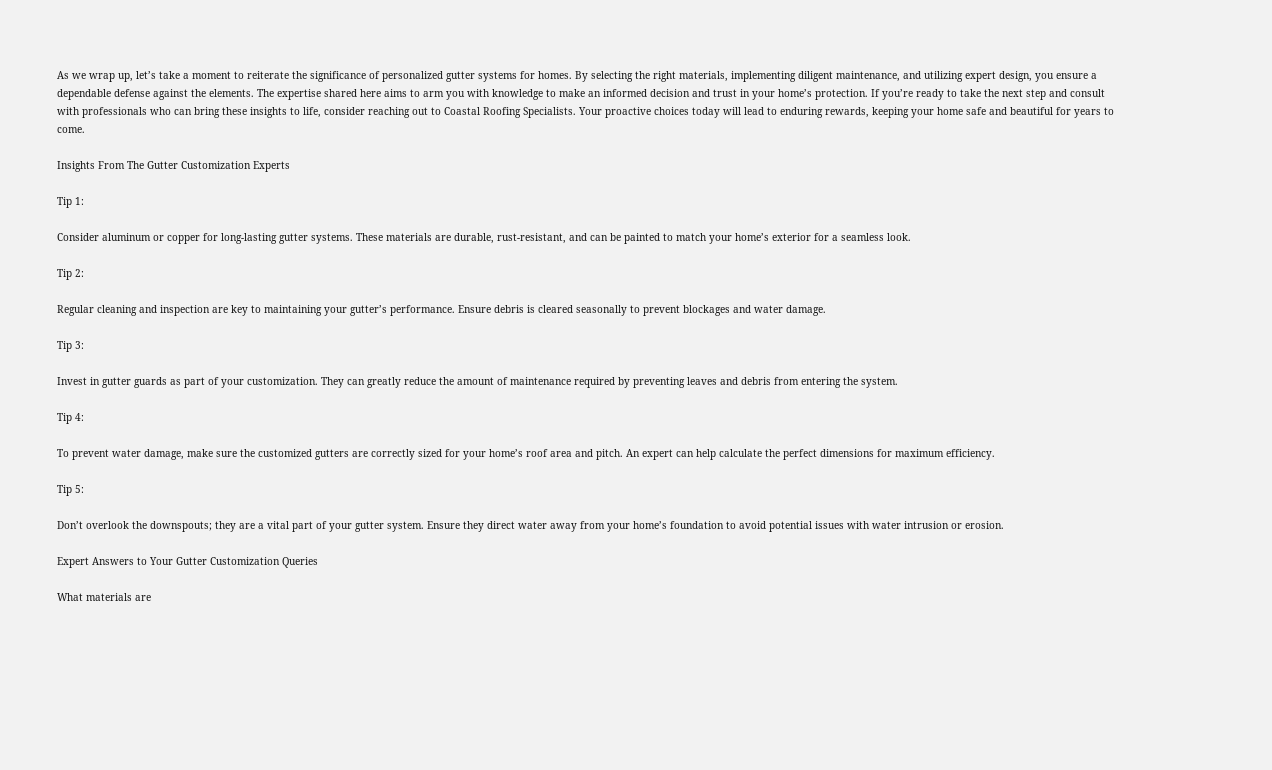As we wrap up, let’s take a moment to reiterate the significance of personalized gutter systems for homes. By selecting the right materials, implementing diligent maintenance, and utilizing expert design, you ensure a dependable defense against the elements. The expertise shared here aims to arm you with knowledge to make an informed decision and trust in your home’s protection. If you’re ready to take the next step and consult with professionals who can bring these insights to life, consider reaching out to Coastal Roofing Specialists. Your proactive choices today will lead to enduring rewards, keeping your home safe and beautiful for years to come.

Insights From The Gutter Customization Experts

Tip 1:

Consider aluminum or copper for long-lasting gutter systems. These materials are durable, rust-resistant, and can be painted to match your home’s exterior for a seamless look.

Tip 2:

Regular cleaning and inspection are key to maintaining your gutter’s performance. Ensure debris is cleared seasonally to prevent blockages and water damage.

Tip 3:

Invest in gutter guards as part of your customization. They can greatly reduce the amount of maintenance required by preventing leaves and debris from entering the system.

Tip 4:

To prevent water damage, make sure the customized gutters are correctly sized for your home’s roof area and pitch. An expert can help calculate the perfect dimensions for maximum efficiency.

Tip 5:

Don’t overlook the downspouts; they are a vital part of your gutter system. Ensure they direct water away from your home’s foundation to avoid potential issues with water intrusion or erosion.

Expert Answers to Your Gutter Customization Queries

What materials are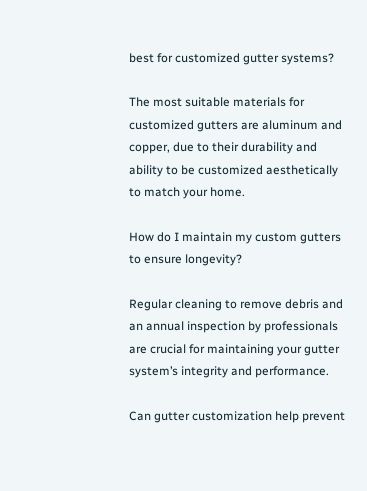best for customized gutter systems?

The most suitable materials for customized gutters are aluminum and copper, due to their durability and ability to be customized aesthetically to match your home.

How do I maintain my custom gutters to ensure longevity?

Regular cleaning to remove debris and an annual inspection by professionals are crucial for maintaining your gutter system’s integrity and performance.

Can gutter customization help prevent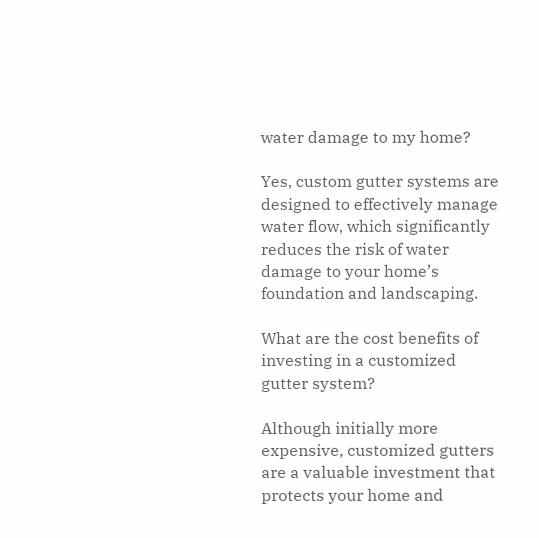water damage to my home?

Yes, custom gutter systems are designed to effectively manage water flow, which significantly reduces the risk of water damage to your home’s foundation and landscaping.

What are the cost benefits of investing in a customized gutter system?

Although initially more expensive, customized gutters are a valuable investment that protects your home and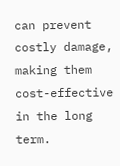can prevent costly damage, making them cost-effective in the long term.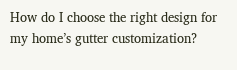How do I choose the right design for my home’s gutter customization?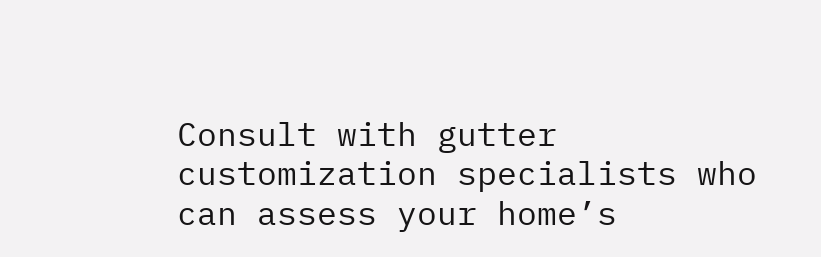Consult with gutter customization specialists who can assess your home’s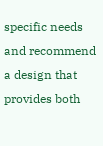specific needs and recommend a design that provides both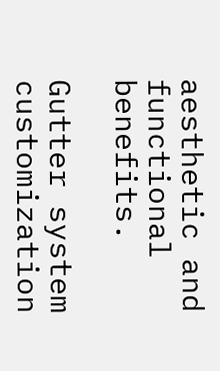aesthetic and functional benefits.

Gutter system customization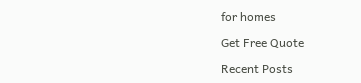for homes

Get Free Quote

Recent Posts